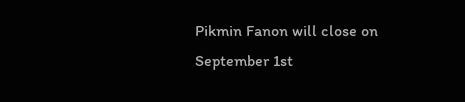Pikmin Fanon will close on September 1st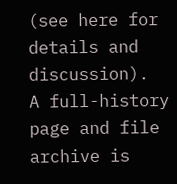(see here for details and discussion).
A full-history page and file archive is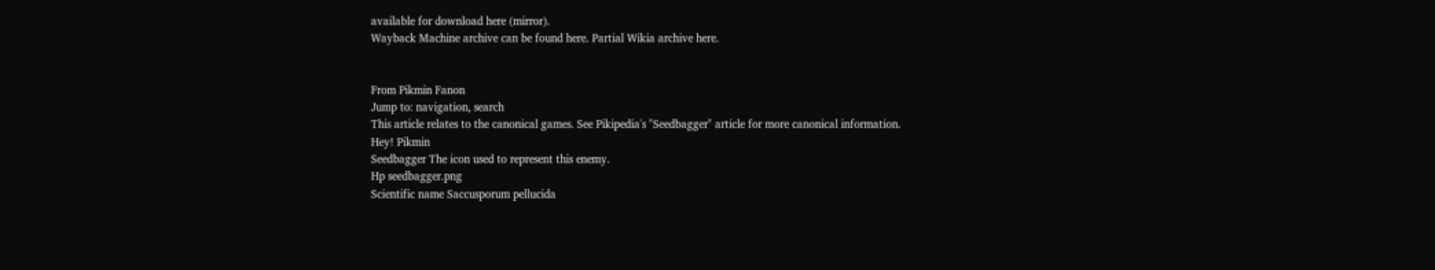available for download here (mirror).
Wayback Machine archive can be found here. Partial Wikia archive here.


From Pikmin Fanon
Jump to: navigation, search
This article relates to the canonical games. See Pikipedia's "Seedbagger" article for more canonical information.
Hey! Pikmin
Seedbagger The icon used to represent this enemy.
Hp seedbagger.png
Scientific name Saccusporum pellucida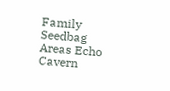Family Seedbag
Areas Echo Cavern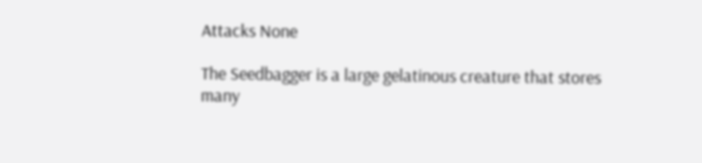Attacks None

The Seedbagger is a large gelatinous creature that stores many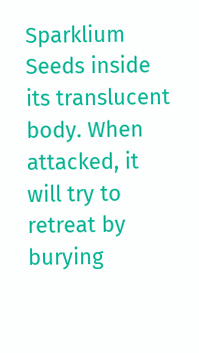Sparklium Seeds inside its translucent body. When attacked, it will try to retreat by burying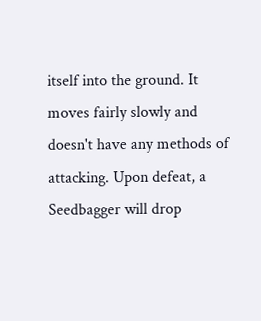itself into the ground. It moves fairly slowly and doesn't have any methods of attacking. Upon defeat, a Seedbagger will drop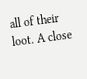all of their loot. A close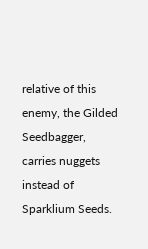relative of this enemy, the Gilded Seedbagger, carries nuggets instead of Sparklium Seeds.